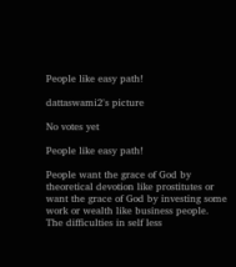People like easy path!

dattaswami2's picture

No votes yet

People like easy path!

People want the grace of God by theoretical devotion like prostitutes or want the grace of God by investing some work or wealth like business people. The difficulties in self less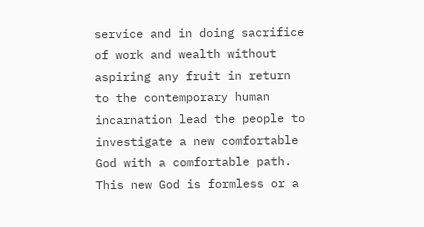service and in doing sacrifice of work and wealth without aspiring any fruit in return to the contemporary human incarnation lead the people to investigate a new comfortable God with a comfortable path. This new God is formless or a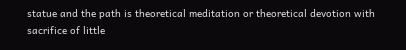statue and the path is theoretical meditation or theoretical devotion with sacrifice of little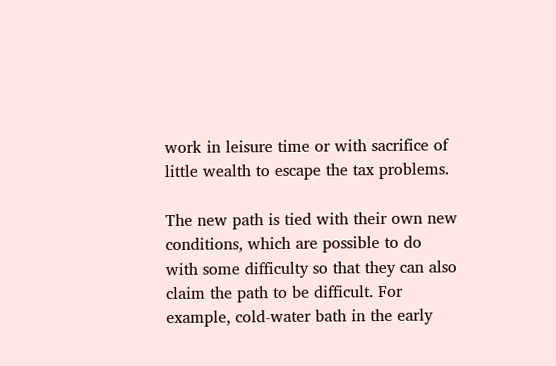work in leisure time or with sacrifice of little wealth to escape the tax problems.

The new path is tied with their own new conditions, which are possible to do with some difficulty so that they can also claim the path to be difficult. For example, cold-water bath in the early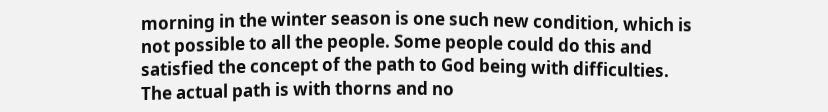morning in the winter season is one such new condition, which is not possible to all the people. Some people could do this and satisfied the concept of the path to God being with difficulties. The actual path is with thorns and no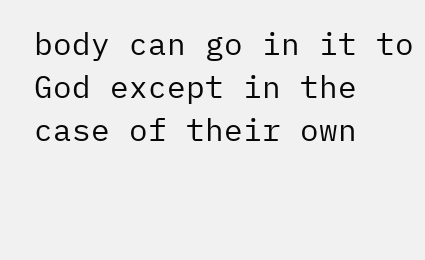body can go in it to God except in the case of their own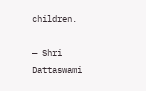children.

— Shri Dattaswami